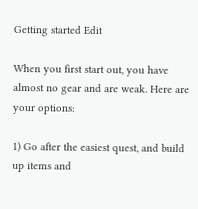Getting started Edit

When you first start out, you have almost no gear and are weak. Here are your options:

1) Go after the easiest quest, and build up items and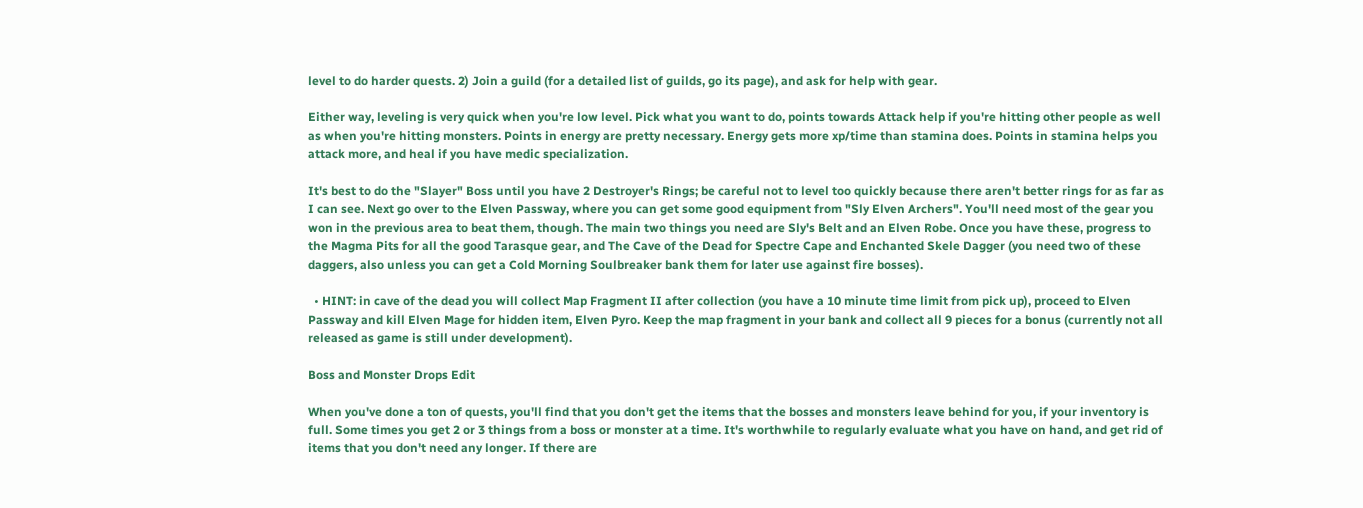level to do harder quests. 2) Join a guild (for a detailed list of guilds, go its page), and ask for help with gear.

Either way, leveling is very quick when you're low level. Pick what you want to do, points towards Attack help if you're hitting other people as well as when you're hitting monsters. Points in energy are pretty necessary. Energy gets more xp/time than stamina does. Points in stamina helps you attack more, and heal if you have medic specialization.

It's best to do the "Slayer" Boss until you have 2 Destroyer's Rings; be careful not to level too quickly because there aren't better rings for as far as I can see. Next go over to the Elven Passway, where you can get some good equipment from "Sly Elven Archers". You'll need most of the gear you won in the previous area to beat them, though. The main two things you need are Sly's Belt and an Elven Robe. Once you have these, progress to the Magma Pits for all the good Tarasque gear, and The Cave of the Dead for Spectre Cape and Enchanted Skele Dagger (you need two of these daggers, also unless you can get a Cold Morning Soulbreaker bank them for later use against fire bosses).

  • HINT: in cave of the dead you will collect Map Fragment II after collection (you have a 10 minute time limit from pick up), proceed to Elven Passway and kill Elven Mage for hidden item, Elven Pyro. Keep the map fragment in your bank and collect all 9 pieces for a bonus (currently not all released as game is still under development).

Boss and Monster Drops Edit

When you've done a ton of quests, you'll find that you don't get the items that the bosses and monsters leave behind for you, if your inventory is full. Some times you get 2 or 3 things from a boss or monster at a time. It's worthwhile to regularly evaluate what you have on hand, and get rid of items that you don't need any longer. If there are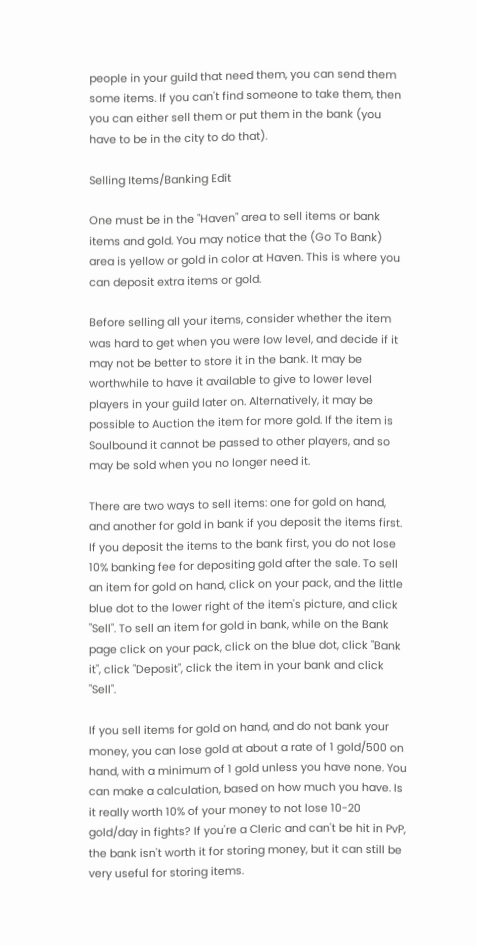people in your guild that need them, you can send them some items. If you can't find someone to take them, then you can either sell them or put them in the bank (you have to be in the city to do that).

Selling Items/Banking Edit

One must be in the "Haven" area to sell items or bank items and gold. You may notice that the (Go To Bank) area is yellow or gold in color at Haven. This is where you can deposit extra items or gold.

Before selling all your items, consider whether the item was hard to get when you were low level, and decide if it may not be better to store it in the bank. It may be worthwhile to have it available to give to lower level players in your guild later on. Alternatively, it may be possible to Auction the item for more gold. If the item is Soulbound it cannot be passed to other players, and so may be sold when you no longer need it.

There are two ways to sell items: one for gold on hand, and another for gold in bank if you deposit the items first. If you deposit the items to the bank first, you do not lose 10% banking fee for depositing gold after the sale. To sell an item for gold on hand, click on your pack, and the little blue dot to the lower right of the item's picture, and click "Sell". To sell an item for gold in bank, while on the Bank page click on your pack, click on the blue dot, click "Bank it", click "Deposit", click the item in your bank and click "Sell".

If you sell items for gold on hand, and do not bank your money, you can lose gold at about a rate of 1 gold/500 on hand, with a minimum of 1 gold unless you have none. You can make a calculation, based on how much you have. Is it really worth 10% of your money to not lose 10-20 gold/day in fights? If you're a Cleric and can't be hit in PvP, the bank isn't worth it for storing money, but it can still be very useful for storing items.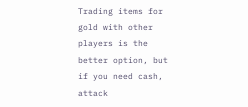Trading items for gold with other players is the better option, but if you need cash, attack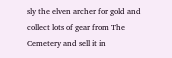sly the elven archer for gold and collect lots of gear from The Cemetery and sell it in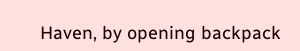Haven, by opening backpack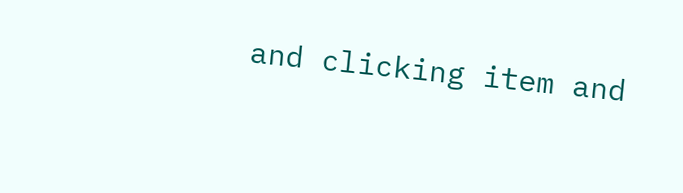and clicking item and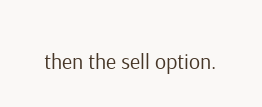then the sell option.